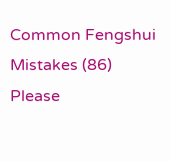Common Fengshui Mistakes (86) Please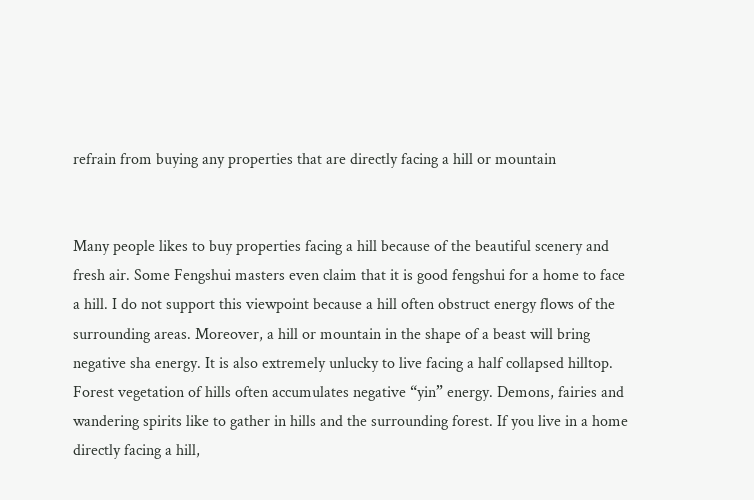refrain from buying any properties that are directly facing a hill or mountain


Many people likes to buy properties facing a hill because of the beautiful scenery and fresh air. Some Fengshui masters even claim that it is good fengshui for a home to face a hill. I do not support this viewpoint because a hill often obstruct energy flows of the surrounding areas. Moreover, a hill or mountain in the shape of a beast will bring negative sha energy. It is also extremely unlucky to live facing a half collapsed hilltop. Forest vegetation of hills often accumulates negative “yin” energy. Demons, fairies and wandering spirits like to gather in hills and the surrounding forest. If you live in a home directly facing a hill,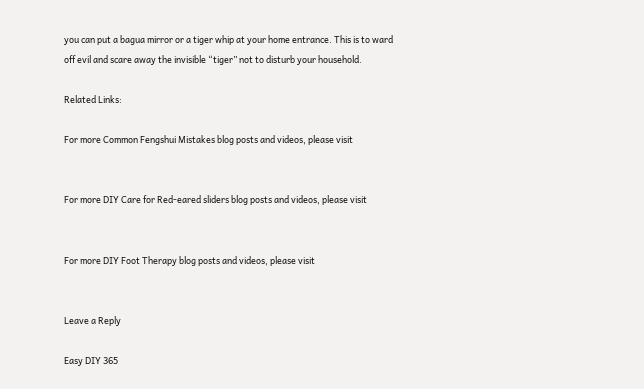you can put a bagua mirror or a tiger whip at your home entrance. This is to ward off evil and scare away the invisible “tiger” not to disturb your household.

Related Links:

For more Common Fengshui Mistakes blog posts and videos, please visit


For more DIY Care for Red-eared sliders blog posts and videos, please visit


For more DIY Foot Therapy blog posts and videos, please visit


Leave a Reply

Easy DIY 365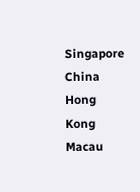Singapore China Hong Kong Macau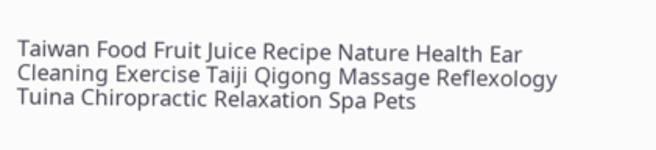Taiwan Food Fruit Juice Recipe Nature Health Ear Cleaning Exercise Taiji Qigong Massage Reflexology Tuina Chiropractic Relaxation Spa Pets